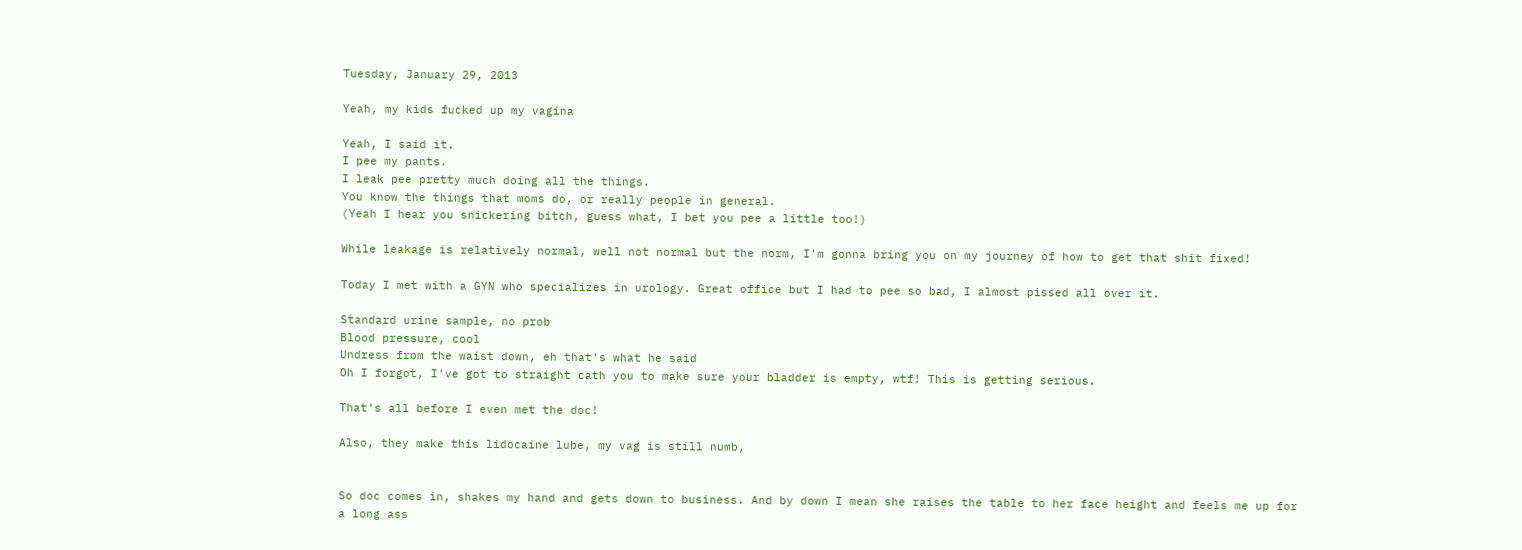Tuesday, January 29, 2013

Yeah, my kids fucked up my vagina

Yeah, I said it.
I pee my pants.
I leak pee pretty much doing all the things.
You know the things that moms do, or really people in general.
(Yeah I hear you snickering bitch, guess what, I bet you pee a little too!)

While leakage is relatively normal, well not normal but the norm, I'm gonna bring you on my journey of how to get that shit fixed!

Today I met with a GYN who specializes in urology. Great office but I had to pee so bad, I almost pissed all over it.

Standard urine sample, no prob
Blood pressure, cool
Undress from the waist down, eh that's what he said
Oh I forgot, I've got to straight cath you to make sure your bladder is empty, wtf! This is getting serious.

That's all before I even met the doc!

Also, they make this lidocaine lube, my vag is still numb,


So doc comes in, shakes my hand and gets down to business. And by down I mean she raises the table to her face height and feels me up for a long ass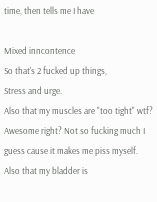time, then tells me I have

Mixed inncontence
So that's 2 fucked up things,
Stress and urge.
Also that my muscles are "too tight" wtf? Awesome right? Not so fucking much I guess cause it makes me piss myself.
Also that my bladder is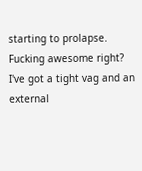starting to prolapse.
Fucking awesome right? I've got a tight vag and an external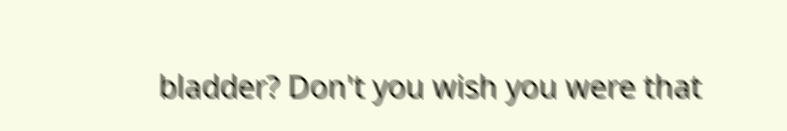bladder? Don't you wish you were that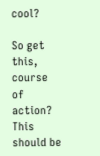cool?

So get this, course of action?
This should be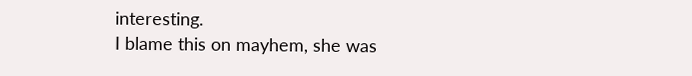interesting.
I blame this on mayhem, she was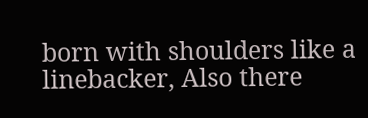born with shoulders like a linebacker, Also there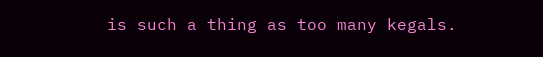is such a thing as too many kegals.